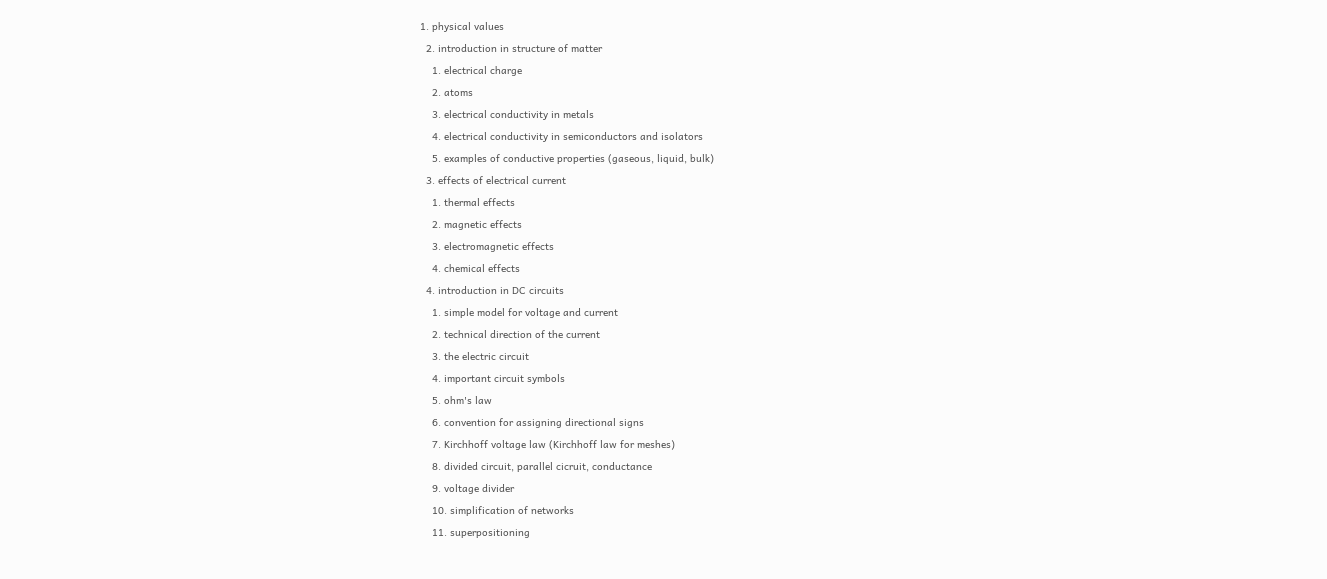1. physical values
  2. introduction in structure of matter
    1. electrical charge
    2. atoms
    3. electrical conductivity in metals
    4. electrical conductivity in semiconductors and isolators
    5. examples of conductive properties (gaseous, liquid, bulk)
  3. effects of electrical current
    1. thermal effects
    2. magnetic effects
    3. electromagnetic effects
    4. chemical effects
  4. introduction in DC circuits
    1. simple model for voltage and current
    2. technical direction of the current
    3. the electric circuit
    4. important circuit symbols
    5. ohm's law
    6. convention for assigning directional signs
    7. Kirchhoff voltage law (Kirchhoff law for meshes)
    8. divided circuit, parallel cicruit, conductance
    9. voltage divider
    10. simplification of networks
    11. superpositioning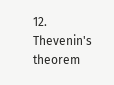12. Thevenin's theorem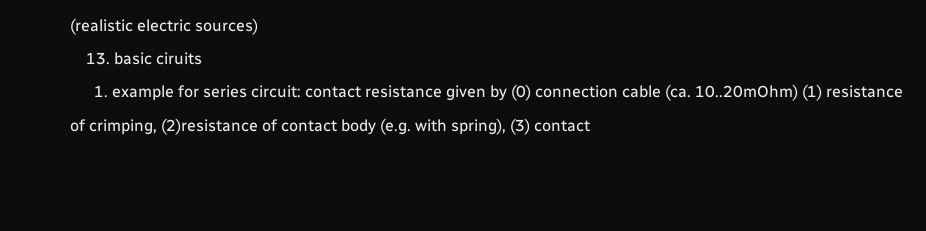(realistic electric sources)
    13. basic ciruits
      1. example for series circuit: contact resistance given by (0) connection cable (ca. 10..20mOhm) (1) resistance of crimping, (2)resistance of contact body (e.g. with spring), (3) contact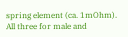spring element (ca. 1mOhm). All three for male and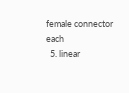female connector each
  5. linear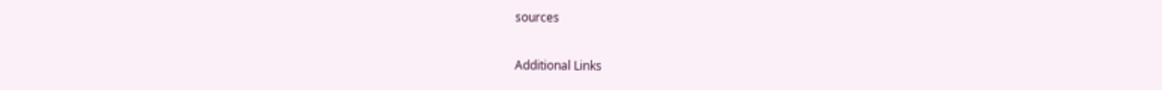sources

Additional Links